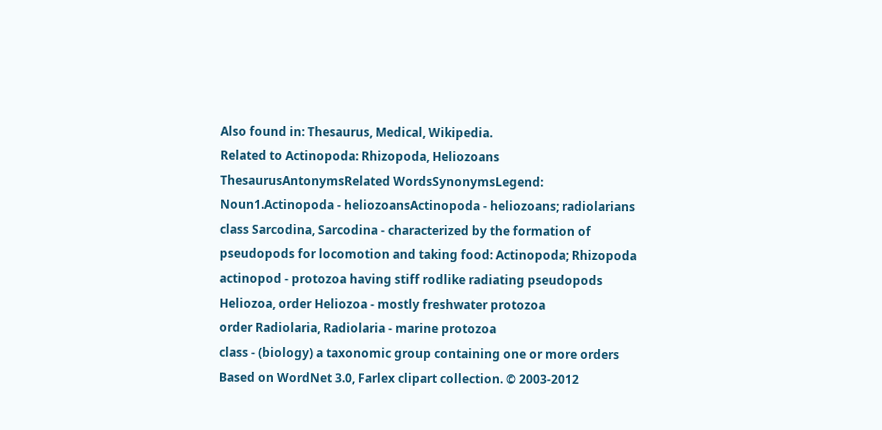Also found in: Thesaurus, Medical, Wikipedia.
Related to Actinopoda: Rhizopoda, Heliozoans
ThesaurusAntonymsRelated WordsSynonymsLegend:
Noun1.Actinopoda - heliozoansActinopoda - heliozoans; radiolarians
class Sarcodina, Sarcodina - characterized by the formation of pseudopods for locomotion and taking food: Actinopoda; Rhizopoda
actinopod - protozoa having stiff rodlike radiating pseudopods
Heliozoa, order Heliozoa - mostly freshwater protozoa
order Radiolaria, Radiolaria - marine protozoa
class - (biology) a taxonomic group containing one or more orders
Based on WordNet 3.0, Farlex clipart collection. © 2003-2012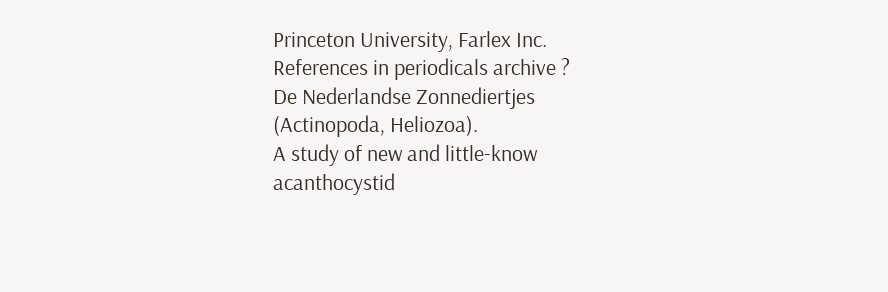Princeton University, Farlex Inc.
References in periodicals archive ?
De Nederlandse Zonnediertjes (Actinopoda, Heliozoa).
A study of new and little-know acanthocystid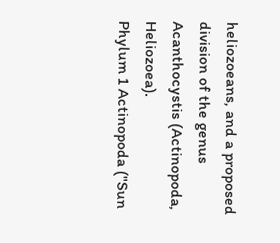heliozoeans, and a proposed division of the genus Acanthocystis (Actinopoda, Heliozoea).
Phylum 1 Actinopoda ("Sun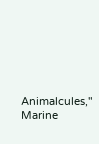Animalcules," Marine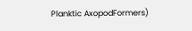Planktic AxopodFormers)